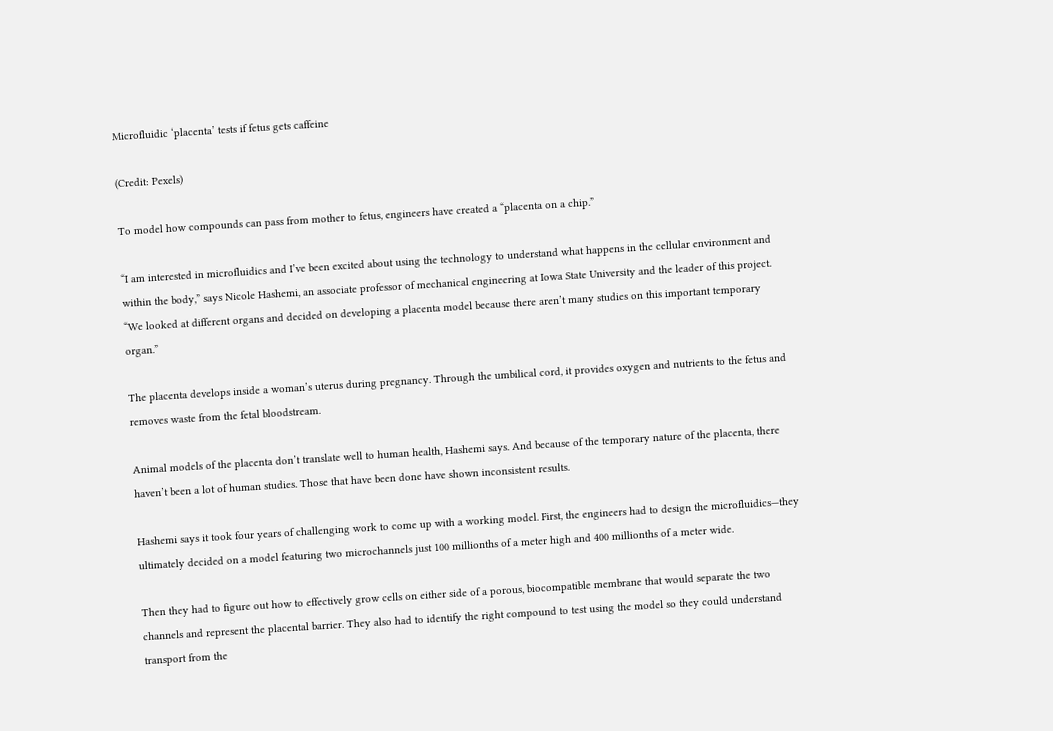Microfluidic ‘placenta’ tests if fetus gets caffeine

(Credit: Pexels)

To model how compounds can pass from mother to fetus, engineers have created a “placenta on a chip.”

“I am interested in microfluidics and I’ve been excited about using the technology to understand what happens in the cellular environment and within the body,” says Nicole Hashemi, an associate professor of mechanical engineering at Iowa State University and the leader of this project. “We looked at different organs and decided on developing a placenta model because there aren’t many studies on this important temporary organ.”

The placenta develops inside a woman’s uterus during pregnancy. Through the umbilical cord, it provides oxygen and nutrients to the fetus and removes waste from the fetal bloodstream.

Animal models of the placenta don’t translate well to human health, Hashemi says. And because of the temporary nature of the placenta, there haven’t been a lot of human studies. Those that have been done have shown inconsistent results.

Hashemi says it took four years of challenging work to come up with a working model. First, the engineers had to design the microfluidics—they ultimately decided on a model featuring two microchannels just 100 millionths of a meter high and 400 millionths of a meter wide.

Then they had to figure out how to effectively grow cells on either side of a porous, biocompatible membrane that would separate the two channels and represent the placental barrier. They also had to identify the right compound to test using the model so they could understand transport from the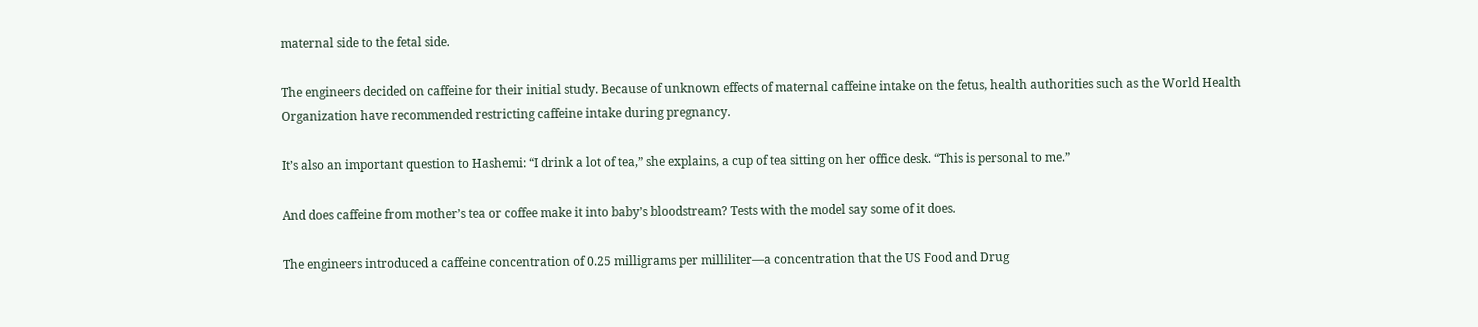maternal side to the fetal side.

The engineers decided on caffeine for their initial study. Because of unknown effects of maternal caffeine intake on the fetus, health authorities such as the World Health Organization have recommended restricting caffeine intake during pregnancy.

It’s also an important question to Hashemi: “I drink a lot of tea,” she explains, a cup of tea sitting on her office desk. “This is personal to me.”

And does caffeine from mother’s tea or coffee make it into baby’s bloodstream? Tests with the model say some of it does.

The engineers introduced a caffeine concentration of 0.25 milligrams per milliliter—a concentration that the US Food and Drug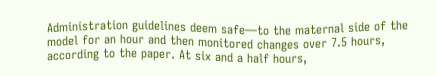Administration guidelines deem safe—to the maternal side of the model for an hour and then monitored changes over 7.5 hours, according to the paper. At six and a half hours,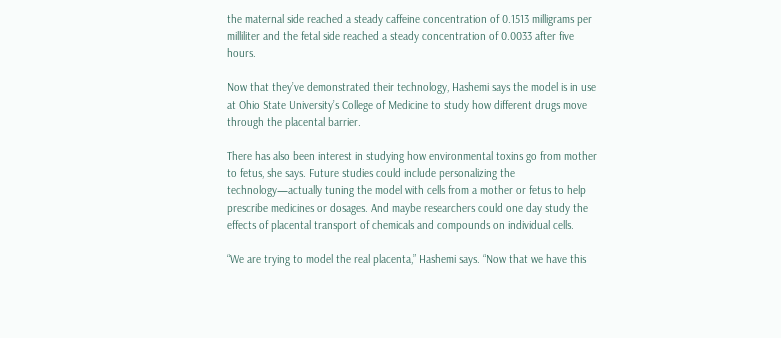the maternal side reached a steady caffeine concentration of 0.1513 milligrams per milliliter and the fetal side reached a steady concentration of 0.0033 after five hours.

Now that they’ve demonstrated their technology, Hashemi says the model is in use at Ohio State University’s College of Medicine to study how different drugs move through the placental barrier.

There has also been interest in studying how environmental toxins go from mother to fetus, she says. Future studies could include personalizing the technology—actually tuning the model with cells from a mother or fetus to help prescribe medicines or dosages. And maybe researchers could one day study the effects of placental transport of chemicals and compounds on individual cells.

“We are trying to model the real placenta,” Hashemi says. “Now that we have this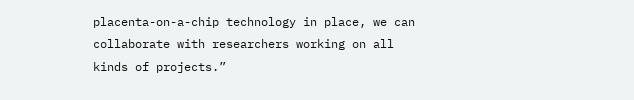placenta-on-a-chip technology in place, we can collaborate with researchers working on all kinds of projects.”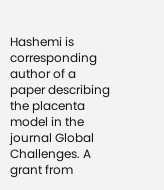Hashemi is corresponding author of a paper describing the placenta model in the journal Global Challenges. A grant from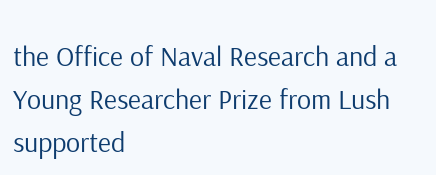the Office of Naval Research and a Young Researcher Prize from Lush supported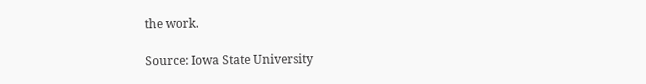the work.

Source: Iowa State University